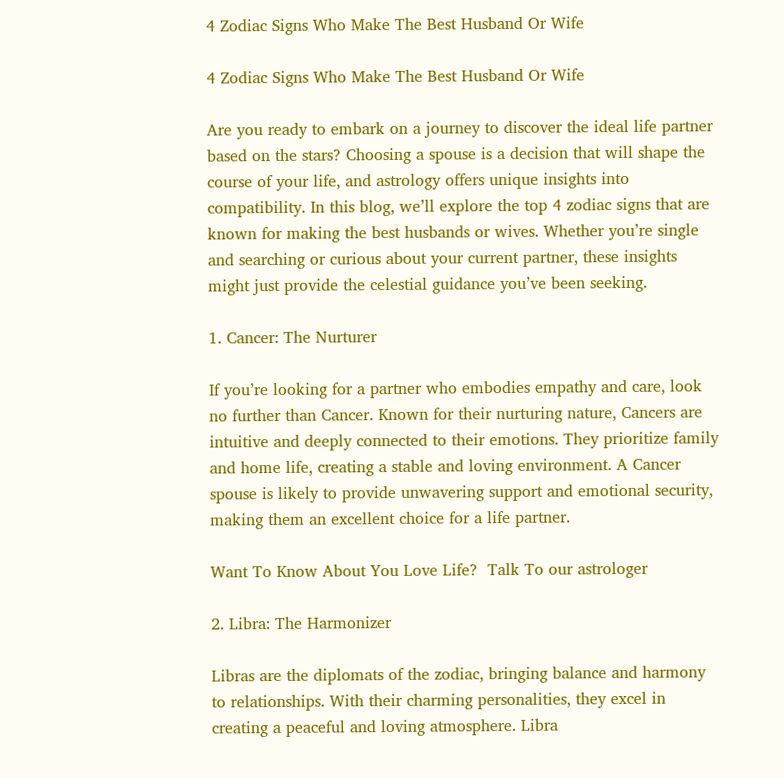4 Zodiac Signs Who Make The Best Husband Or Wife

4 Zodiac Signs Who Make The Best Husband Or Wife

Are you ready to embark on a journey to discover the ideal life partner based on the stars? Choosing a spouse is a decision that will shape the course of your life, and astrology offers unique insights into compatibility. In this blog, we’ll explore the top 4 zodiac signs that are known for making the best husbands or wives. Whether you’re single and searching or curious about your current partner, these insights might just provide the celestial guidance you’ve been seeking.

1. Cancer: The Nurturer

If you’re looking for a partner who embodies empathy and care, look no further than Cancer. Known for their nurturing nature, Cancers are intuitive and deeply connected to their emotions. They prioritize family and home life, creating a stable and loving environment. A Cancer spouse is likely to provide unwavering support and emotional security, making them an excellent choice for a life partner.

Want To Know About You Love Life?  Talk To our astrologer

2. Libra: The Harmonizer

Libras are the diplomats of the zodiac, bringing balance and harmony to relationships. With their charming personalities, they excel in creating a peaceful and loving atmosphere. Libra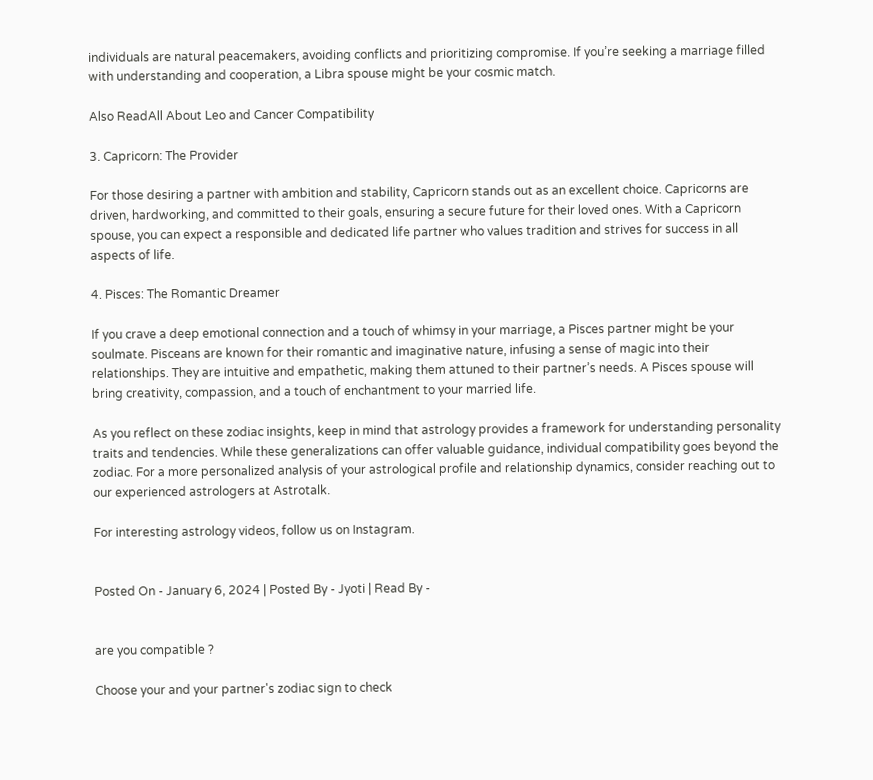individuals are natural peacemakers, avoiding conflicts and prioritizing compromise. If you’re seeking a marriage filled with understanding and cooperation, a Libra spouse might be your cosmic match.

Also ReadAll About Leo and Cancer Compatibility

3. Capricorn: The Provider

For those desiring a partner with ambition and stability, Capricorn stands out as an excellent choice. Capricorns are driven, hardworking, and committed to their goals, ensuring a secure future for their loved ones. With a Capricorn spouse, you can expect a responsible and dedicated life partner who values tradition and strives for success in all aspects of life.

4. Pisces: The Romantic Dreamer

If you crave a deep emotional connection and a touch of whimsy in your marriage, a Pisces partner might be your soulmate. Pisceans are known for their romantic and imaginative nature, infusing a sense of magic into their relationships. They are intuitive and empathetic, making them attuned to their partner’s needs. A Pisces spouse will bring creativity, compassion, and a touch of enchantment to your married life.

As you reflect on these zodiac insights, keep in mind that astrology provides a framework for understanding personality traits and tendencies. While these generalizations can offer valuable guidance, individual compatibility goes beyond the zodiac. For a more personalized analysis of your astrological profile and relationship dynamics, consider reaching out to our experienced astrologers at Astrotalk.

For interesting astrology videos, follow us on Instagram.


Posted On - January 6, 2024 | Posted By - Jyoti | Read By -


are you compatible ?

Choose your and your partner's zodiac sign to check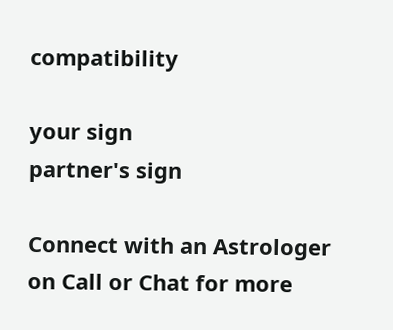compatibility

your sign
partner's sign

Connect with an Astrologer on Call or Chat for more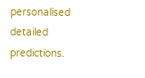personalised detailed predictions.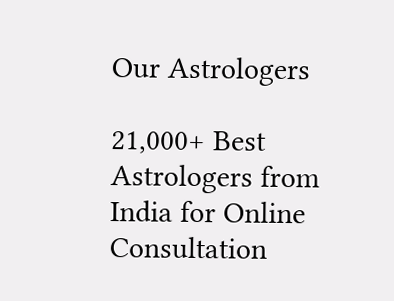Our Astrologers

21,000+ Best Astrologers from India for Online Consultation